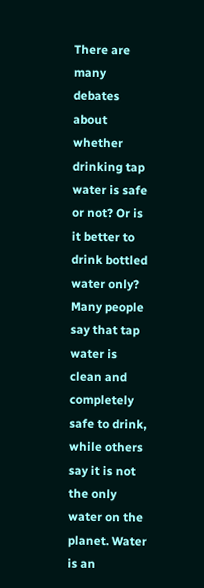There are many debates about whether drinking tap water is safe or not? Or is it better to drink bottled water only? Many people say that tap water is clean and completely safe to drink, while others say it is not the only water on the planet. Water is an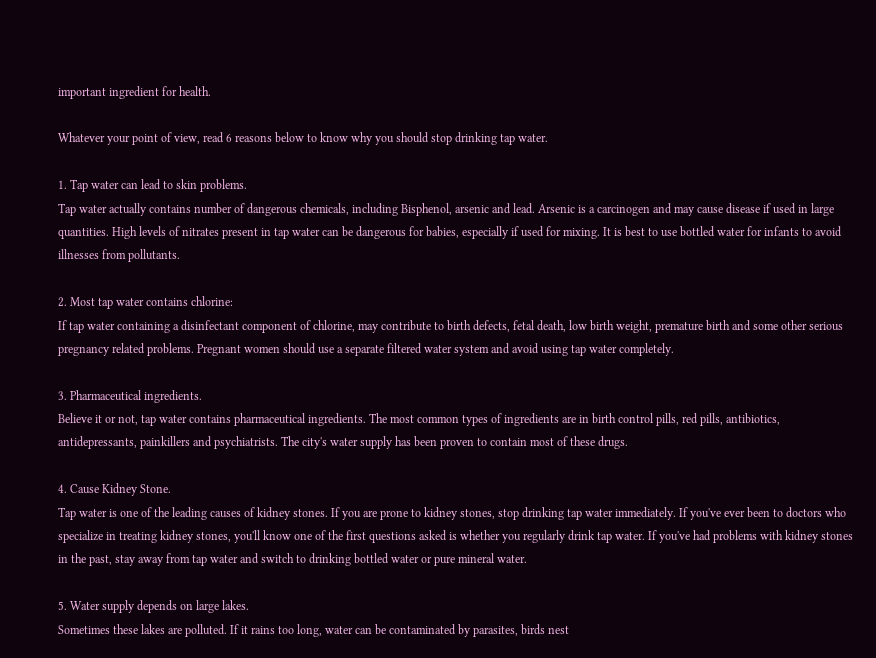important ingredient for health.

Whatever your point of view, read 6 reasons below to know why you should stop drinking tap water.

1. Tap water can lead to skin problems.
Tap water actually contains number of dangerous chemicals, including Bisphenol, arsenic and lead. Arsenic is a carcinogen and may cause disease if used in large quantities. High levels of nitrates present in tap water can be dangerous for babies, especially if used for mixing. It is best to use bottled water for infants to avoid illnesses from pollutants.

2. Most tap water contains chlorine:
If tap water containing a disinfectant component of chlorine, may contribute to birth defects, fetal death, low birth weight, premature birth and some other serious pregnancy related problems. Pregnant women should use a separate filtered water system and avoid using tap water completely.

3. Pharmaceutical ingredients.
Believe it or not, tap water contains pharmaceutical ingredients. The most common types of ingredients are in birth control pills, red pills, antibiotics, antidepressants, painkillers and psychiatrists. The city's water supply has been proven to contain most of these drugs.

4. Cause Kidney Stone.
Tap water is one of the leading causes of kidney stones. If you are prone to kidney stones, stop drinking tap water immediately. If you've ever been to doctors who specialize in treating kidney stones, you'll know one of the first questions asked is whether you regularly drink tap water. If you've had problems with kidney stones in the past, stay away from tap water and switch to drinking bottled water or pure mineral water.

5. Water supply depends on large lakes.
Sometimes these lakes are polluted. If it rains too long, water can be contaminated by parasites, birds nest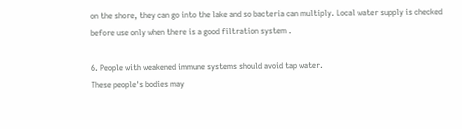on the shore, they can go into the lake and so bacteria can multiply. Local water supply is checked before use only when there is a good filtration system .

6. People with weakened immune systems should avoid tap water.
These people's bodies may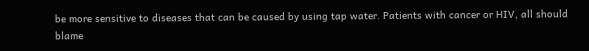be more sensitive to diseases that can be caused by using tap water. Patients with cancer or HIV, all should blame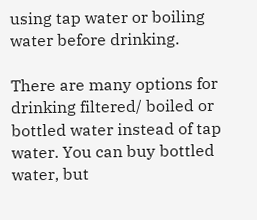using tap water or boiling water before drinking.

There are many options for drinking filtered/ boiled or bottled water instead of tap water. You can buy bottled water, but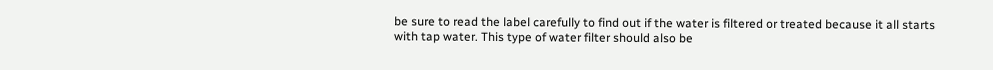be sure to read the label carefully to find out if the water is filtered or treated because it all starts with tap water. This type of water filter should also be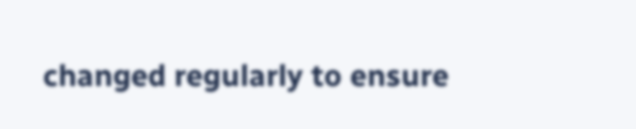changed regularly to ensure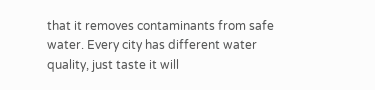that it removes contaminants from safe water. Every city has different water quality, just taste it will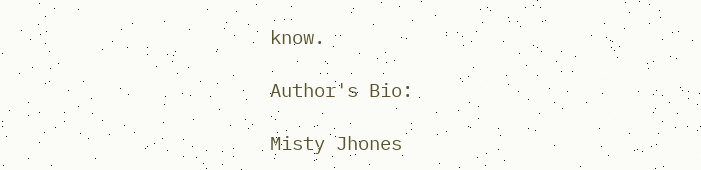know.

Author's Bio:

Misty Jhones